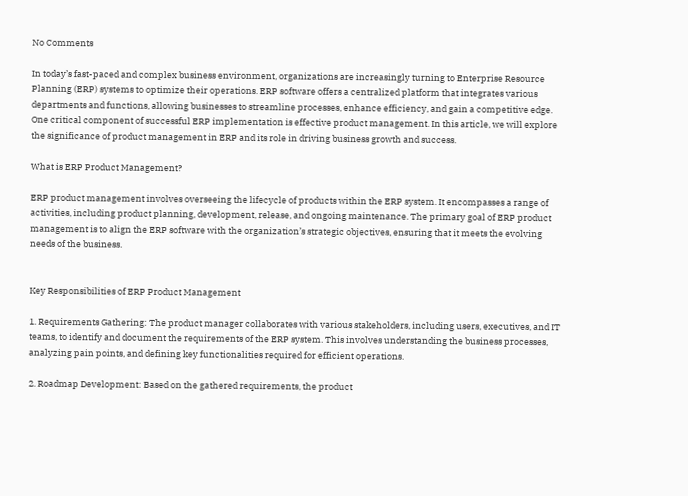No Comments

In today’s fast-paced and complex business environment, organizations are increasingly turning to Enterprise Resource Planning (ERP) systems to optimize their operations. ERP software offers a centralized platform that integrates various departments and functions, allowing businesses to streamline processes, enhance efficiency, and gain a competitive edge. One critical component of successful ERP implementation is effective product management. In this article, we will explore the significance of product management in ERP and its role in driving business growth and success.

What is ERP Product Management?

ERP product management involves overseeing the lifecycle of products within the ERP system. It encompasses a range of activities, including product planning, development, release, and ongoing maintenance. The primary goal of ERP product management is to align the ERP software with the organization’s strategic objectives, ensuring that it meets the evolving needs of the business.


Key Responsibilities of ERP Product Management

1. Requirements Gathering: The product manager collaborates with various stakeholders, including users, executives, and IT teams, to identify and document the requirements of the ERP system. This involves understanding the business processes, analyzing pain points, and defining key functionalities required for efficient operations.

2. Roadmap Development: Based on the gathered requirements, the product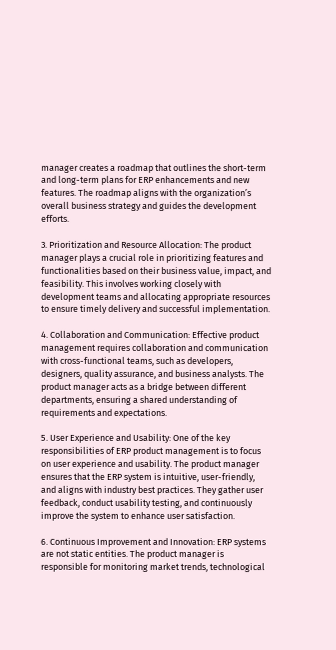manager creates a roadmap that outlines the short-term and long-term plans for ERP enhancements and new features. The roadmap aligns with the organization’s overall business strategy and guides the development efforts.

3. Prioritization and Resource Allocation: The product manager plays a crucial role in prioritizing features and functionalities based on their business value, impact, and feasibility. This involves working closely with development teams and allocating appropriate resources to ensure timely delivery and successful implementation.

4. Collaboration and Communication: Effective product management requires collaboration and communication with cross-functional teams, such as developers, designers, quality assurance, and business analysts. The product manager acts as a bridge between different departments, ensuring a shared understanding of requirements and expectations.

5. User Experience and Usability: One of the key responsibilities of ERP product management is to focus on user experience and usability. The product manager ensures that the ERP system is intuitive, user-friendly, and aligns with industry best practices. They gather user feedback, conduct usability testing, and continuously improve the system to enhance user satisfaction.

6. Continuous Improvement and Innovation: ERP systems are not static entities. The product manager is responsible for monitoring market trends, technological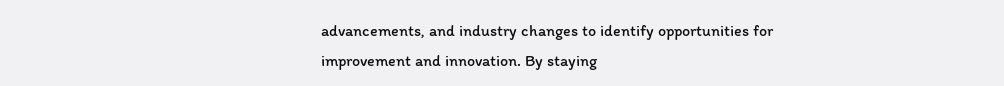advancements, and industry changes to identify opportunities for improvement and innovation. By staying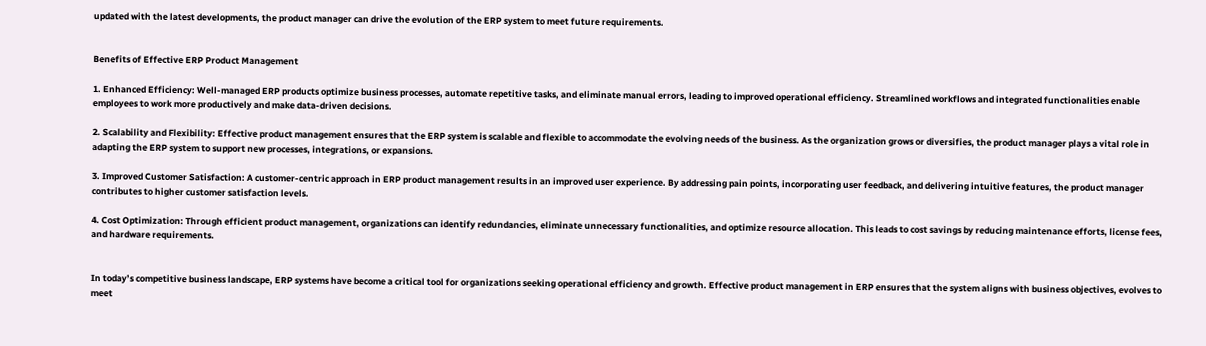updated with the latest developments, the product manager can drive the evolution of the ERP system to meet future requirements.


Benefits of Effective ERP Product Management

1. Enhanced Efficiency: Well-managed ERP products optimize business processes, automate repetitive tasks, and eliminate manual errors, leading to improved operational efficiency. Streamlined workflows and integrated functionalities enable employees to work more productively and make data-driven decisions.

2. Scalability and Flexibility: Effective product management ensures that the ERP system is scalable and flexible to accommodate the evolving needs of the business. As the organization grows or diversifies, the product manager plays a vital role in adapting the ERP system to support new processes, integrations, or expansions.

3. Improved Customer Satisfaction: A customer-centric approach in ERP product management results in an improved user experience. By addressing pain points, incorporating user feedback, and delivering intuitive features, the product manager contributes to higher customer satisfaction levels.

4. Cost Optimization: Through efficient product management, organizations can identify redundancies, eliminate unnecessary functionalities, and optimize resource allocation. This leads to cost savings by reducing maintenance efforts, license fees, and hardware requirements.


In today’s competitive business landscape, ERP systems have become a critical tool for organizations seeking operational efficiency and growth. Effective product management in ERP ensures that the system aligns with business objectives, evolves to meet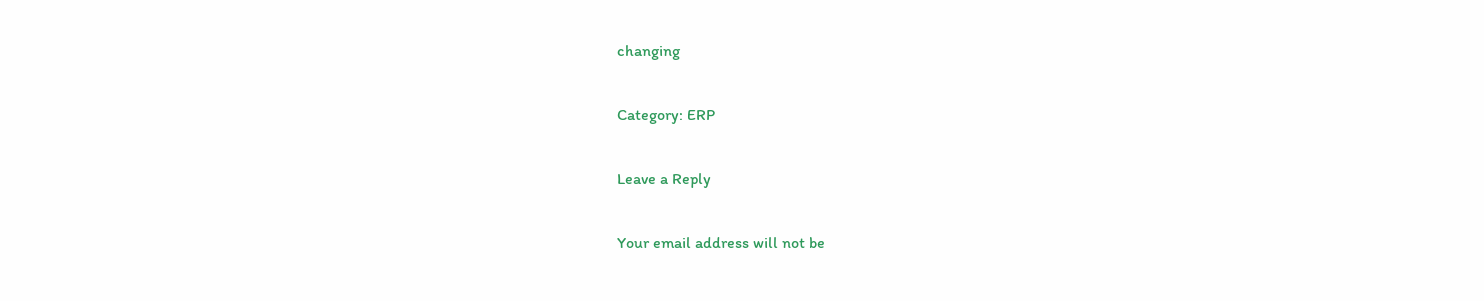changing

Category: ERP

Leave a Reply

Your email address will not be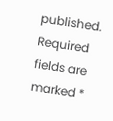published. Required fields are marked *